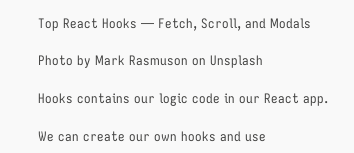Top React Hooks — Fetch, Scroll, and Modals

Photo by Mark Rasmuson on Unsplash

Hooks contains our logic code in our React app.

We can create our own hooks and use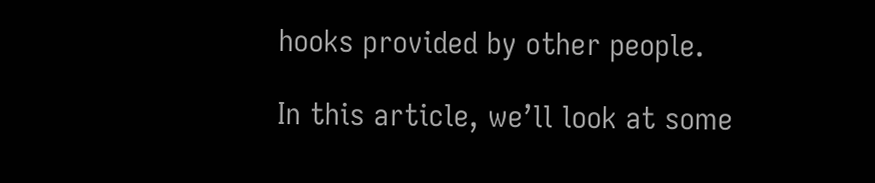hooks provided by other people.

In this article, we’ll look at some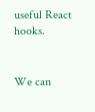useful React hooks.


We can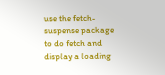use the fetch-suspense package to do fetch and display a loading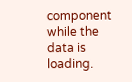component while the data is loading.